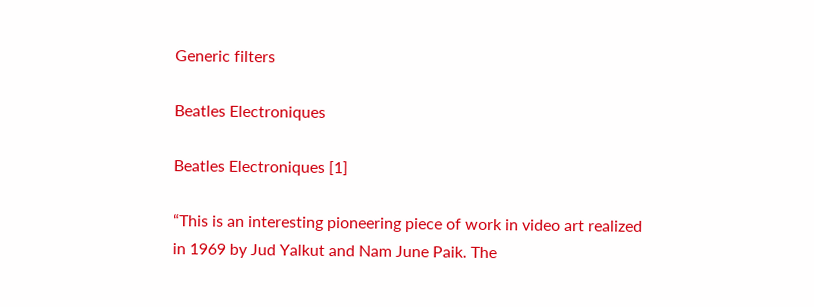Generic filters

Beatles Electroniques

Beatles Electroniques [1]

“This is an interesting pioneering piece of work in video art realized
in 1969 by Jud Yalkut and Nam June Paik. The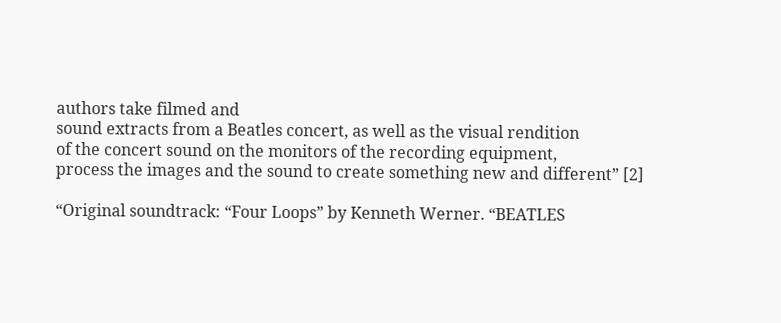authors take filmed and
sound extracts from a Beatles concert, as well as the visual rendition
of the concert sound on the monitors of the recording equipment,
process the images and the sound to create something new and different” [2]

“Original soundtrack: “Four Loops” by Kenneth Werner. “BEATLES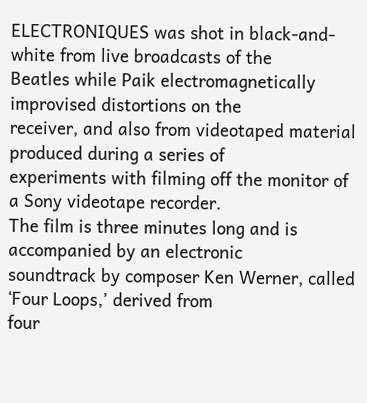ELECTRONIQUES was shot in black-and-white from live broadcasts of the
Beatles while Paik electromagnetically improvised distortions on the
receiver, and also from videotaped material produced during a series of
experiments with filming off the monitor of a Sony videotape recorder.
The film is three minutes long and is accompanied by an electronic
soundtrack by composer Ken Werner, called ‘Four Loops,’ derived from
four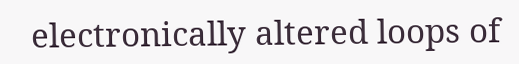electronically altered loops of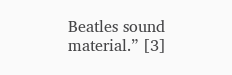Beatles sound material.” [3]